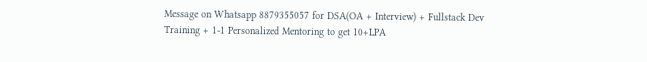Message on Whatsapp 8879355057 for DSA(OA + Interview) + Fullstack Dev Training + 1-1 Personalized Mentoring to get 10+LPA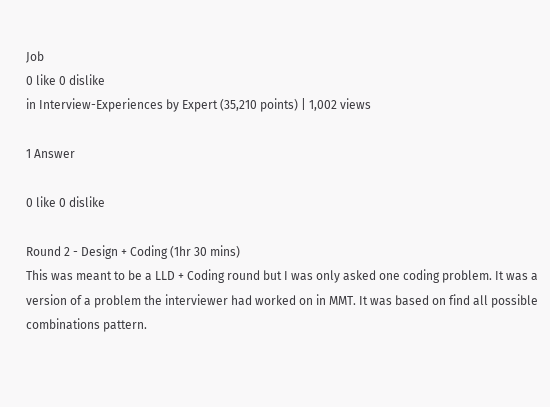Job
0 like 0 dislike
in Interview-Experiences by Expert (35,210 points) | 1,002 views

1 Answer

0 like 0 dislike

Round 2 - Design + Coding (1hr 30 mins)
This was meant to be a LLD + Coding round but I was only asked one coding problem. It was a version of a problem the interviewer had worked on in MMT. It was based on find all possible combinations pattern.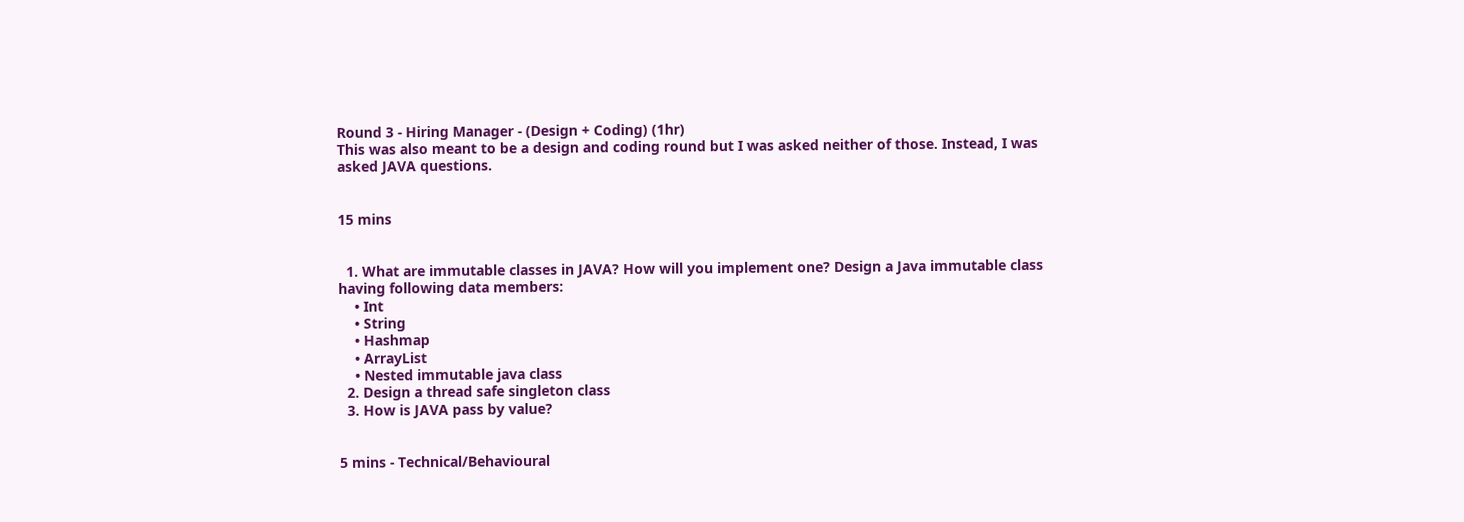Round 3 - Hiring Manager - (Design + Coding) (1hr)
This was also meant to be a design and coding round but I was asked neither of those. Instead, I was asked JAVA questions.


15 mins


  1. What are immutable classes in JAVA? How will you implement one? Design a Java immutable class having following data members:
    • Int
    • String
    • Hashmap
    • ArrayList
    • Nested immutable java class
  2. Design a thread safe singleton class
  3. How is JAVA pass by value?


5 mins - Technical/Behavioural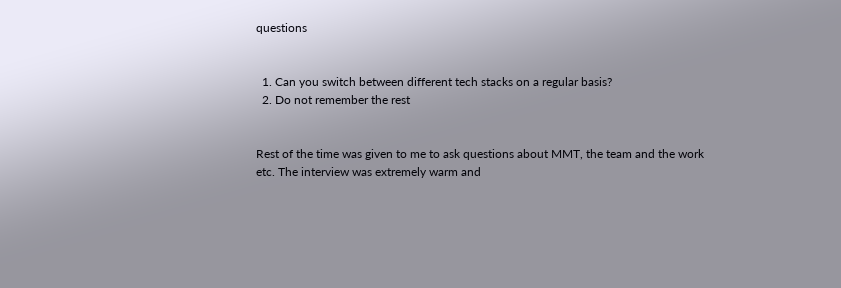questions


  1. Can you switch between different tech stacks on a regular basis?
  2. Do not remember the rest


Rest of the time was given to me to ask questions about MMT, the team and the work etc. The interview was extremely warm and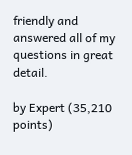friendly and answered all of my questions in great detail.

by Expert (35,210 points)